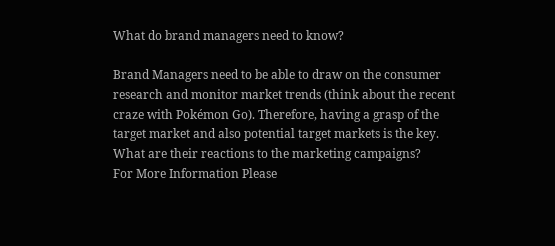What do brand managers need to know?

Brand Managers need to be able to draw on the consumer research and monitor market trends (think about the recent craze with Pokémon Go). Therefore, having a grasp of the target market and also potential target markets is the key. What are their reactions to the marketing campaigns?
For More Information Please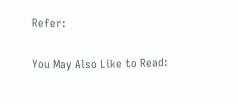Refer:

You May Also Like to Read: